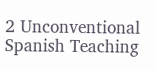2 Unconventional Spanish Teaching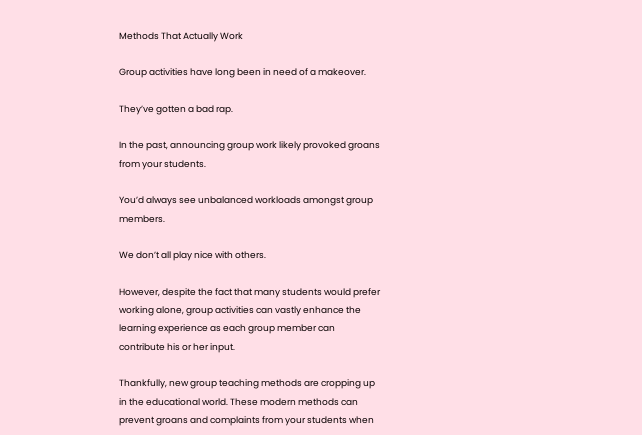Methods That Actually Work

Group activities have long been in need of a makeover.

They’ve gotten a bad rap.

In the past, announcing group work likely provoked groans from your students.

You’d always see unbalanced workloads amongst group members.

We don’t all play nice with others.

However, despite the fact that many students would prefer working alone, group activities can vastly enhance the learning experience as each group member can contribute his or her input.

Thankfully, new group teaching methods are cropping up in the educational world. These modern methods can prevent groans and complaints from your students when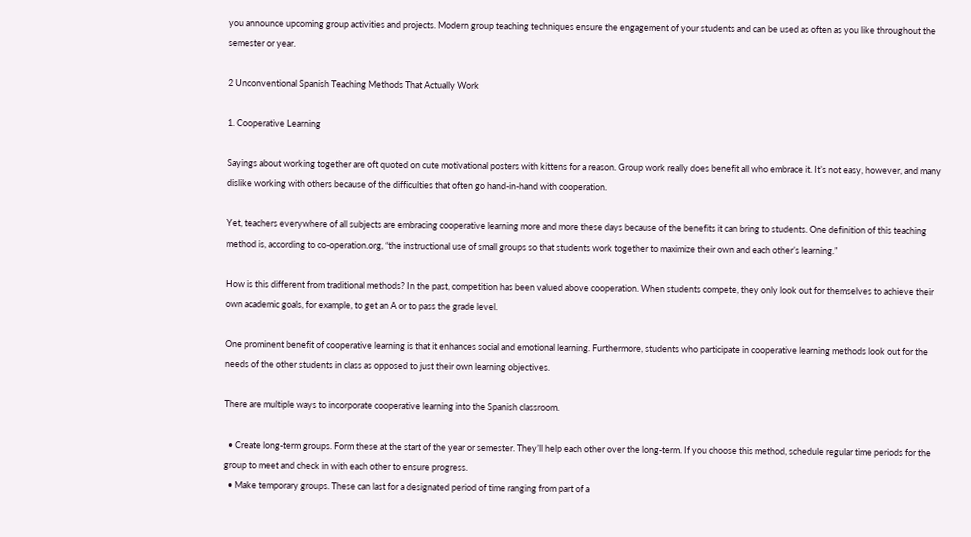you announce upcoming group activities and projects. Modern group teaching techniques ensure the engagement of your students and can be used as often as you like throughout the semester or year.

2 Unconventional Spanish Teaching Methods That Actually Work

1. Cooperative Learning

Sayings about working together are oft quoted on cute motivational posters with kittens for a reason. Group work really does benefit all who embrace it. It’s not easy, however, and many dislike working with others because of the difficulties that often go hand-in-hand with cooperation.

Yet, teachers everywhere of all subjects are embracing cooperative learning more and more these days because of the benefits it can bring to students. One definition of this teaching method is, according to co-operation.org, “the instructional use of small groups so that students work together to maximize their own and each other’s learning.”

How is this different from traditional methods? In the past, competition has been valued above cooperation. When students compete, they only look out for themselves to achieve their own academic goals, for example, to get an A or to pass the grade level.

One prominent benefit of cooperative learning is that it enhances social and emotional learning. Furthermore, students who participate in cooperative learning methods look out for the needs of the other students in class as opposed to just their own learning objectives.

There are multiple ways to incorporate cooperative learning into the Spanish classroom.

  • Create long-term groups. Form these at the start of the year or semester. They’ll help each other over the long-term. If you choose this method, schedule regular time periods for the group to meet and check in with each other to ensure progress.
  • Make temporary groups. These can last for a designated period of time ranging from part of a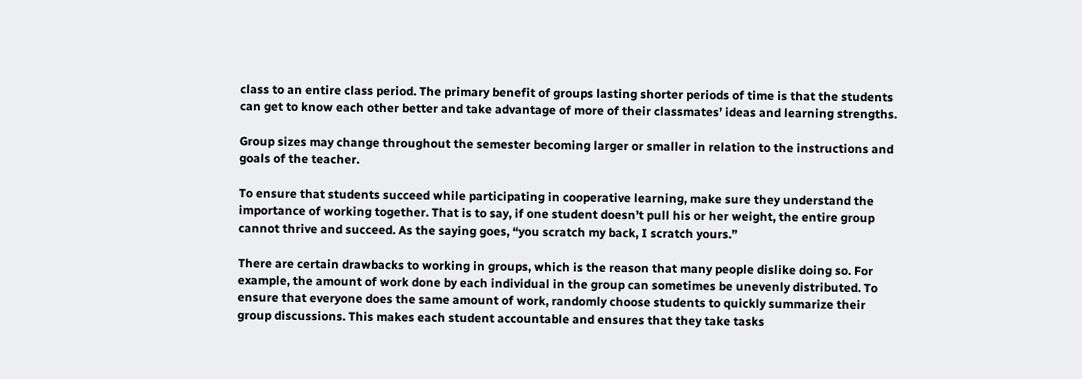class to an entire class period. The primary benefit of groups lasting shorter periods of time is that the students can get to know each other better and take advantage of more of their classmates’ ideas and learning strengths.

Group sizes may change throughout the semester becoming larger or smaller in relation to the instructions and goals of the teacher.

To ensure that students succeed while participating in cooperative learning, make sure they understand the importance of working together. That is to say, if one student doesn’t pull his or her weight, the entire group cannot thrive and succeed. As the saying goes, “you scratch my back, I scratch yours.”

There are certain drawbacks to working in groups, which is the reason that many people dislike doing so. For example, the amount of work done by each individual in the group can sometimes be unevenly distributed. To ensure that everyone does the same amount of work, randomly choose students to quickly summarize their group discussions. This makes each student accountable and ensures that they take tasks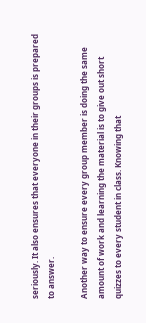seriously. It also ensures that everyone in their groups is prepared to answer.

Another way to ensure every group member is doing the same amount of work and learning the material is to give out short quizzes to every student in class. Knowing that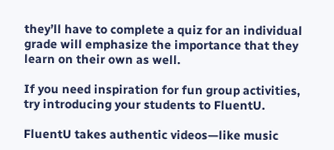they’ll have to complete a quiz for an individual grade will emphasize the importance that they learn on their own as well.

If you need inspiration for fun group activities, try introducing your students to FluentU.

FluentU takes authentic videos—like music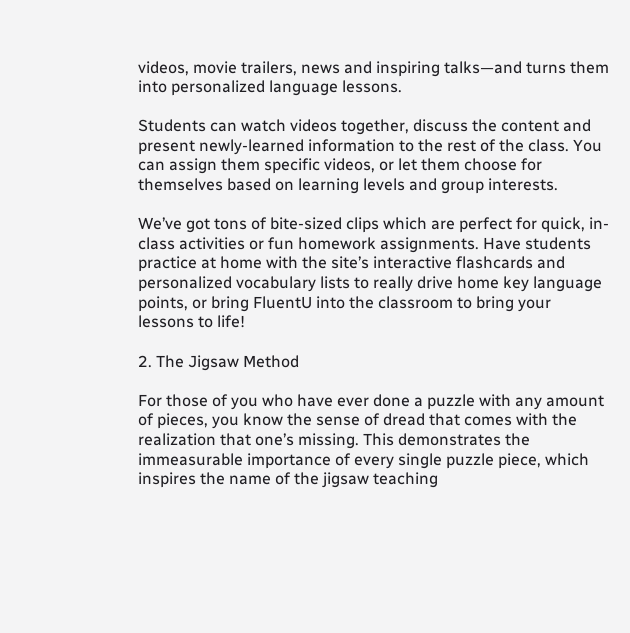videos, movie trailers, news and inspiring talks—and turns them into personalized language lessons.

Students can watch videos together, discuss the content and present newly-learned information to the rest of the class. You can assign them specific videos, or let them choose for themselves based on learning levels and group interests.

We’ve got tons of bite-sized clips which are perfect for quick, in-class activities or fun homework assignments. Have students practice at home with the site’s interactive flashcards and personalized vocabulary lists to really drive home key language points, or bring FluentU into the classroom to bring your lessons to life!

2. The Jigsaw Method

For those of you who have ever done a puzzle with any amount of pieces, you know the sense of dread that comes with the realization that one’s missing. This demonstrates the immeasurable importance of every single puzzle piece, which inspires the name of the jigsaw teaching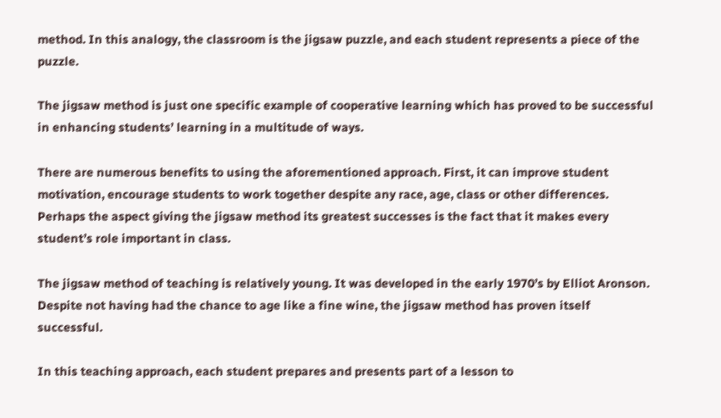method. In this analogy, the classroom is the jigsaw puzzle, and each student represents a piece of the puzzle.

The jigsaw method is just one specific example of cooperative learning which has proved to be successful in enhancing students’ learning in a multitude of ways.

There are numerous benefits to using the aforementioned approach. First, it can improve student motivation, encourage students to work together despite any race, age, class or other differences. Perhaps the aspect giving the jigsaw method its greatest successes is the fact that it makes every student’s role important in class.

The jigsaw method of teaching is relatively young. It was developed in the early 1970’s by Elliot Aronson. Despite not having had the chance to age like a fine wine, the jigsaw method has proven itself successful.

In this teaching approach, each student prepares and presents part of a lesson to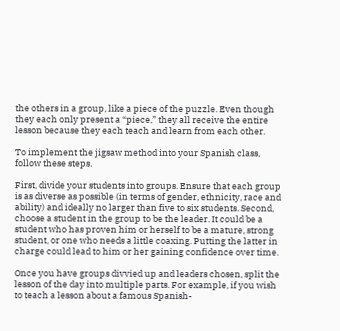the others in a group, like a piece of the puzzle. Even though they each only present a “piece,” they all receive the entire lesson because they each teach and learn from each other.

To implement the jigsaw method into your Spanish class, follow these steps.

First, divide your students into groups. Ensure that each group is as diverse as possible (in terms of gender, ethnicity, race and ability) and ideally no larger than five to six students. Second, choose a student in the group to be the leader. It could be a student who has proven him or herself to be a mature, strong student, or one who needs a little coaxing. Putting the latter in charge could lead to him or her gaining confidence over time.

Once you have groups divvied up and leaders chosen, split the lesson of the day into multiple parts. For example, if you wish to teach a lesson about a famous Spanish-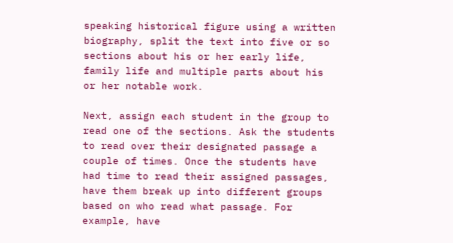speaking historical figure using a written biography, split the text into five or so sections about his or her early life, family life and multiple parts about his or her notable work.

Next, assign each student in the group to read one of the sections. Ask the students to read over their designated passage a couple of times. Once the students have had time to read their assigned passages, have them break up into different groups based on who read what passage. For example, have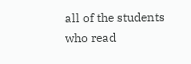all of the students who read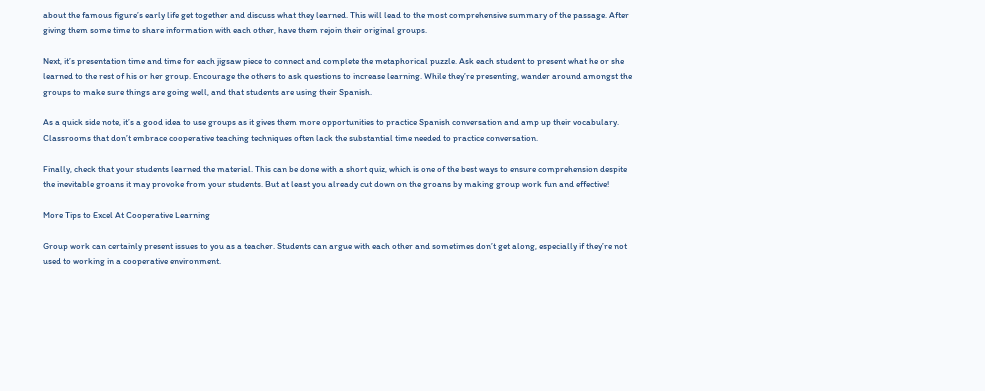about the famous figure’s early life get together and discuss what they learned. This will lead to the most comprehensive summary of the passage. After giving them some time to share information with each other, have them rejoin their original groups.

Next, it’s presentation time and time for each jigsaw piece to connect and complete the metaphorical puzzle. Ask each student to present what he or she learned to the rest of his or her group. Encourage the others to ask questions to increase learning. While they’re presenting, wander around amongst the groups to make sure things are going well, and that students are using their Spanish.

As a quick side note, it’s a good idea to use groups as it gives them more opportunities to practice Spanish conversation and amp up their vocabulary. Classrooms that don’t embrace cooperative teaching techniques often lack the substantial time needed to practice conversation.

Finally, check that your students learned the material. This can be done with a short quiz, which is one of the best ways to ensure comprehension despite the inevitable groans it may provoke from your students. But at least you already cut down on the groans by making group work fun and effective!

More Tips to Excel At Cooperative Learning

Group work can certainly present issues to you as a teacher. Students can argue with each other and sometimes don’t get along, especially if they’re not used to working in a cooperative environment.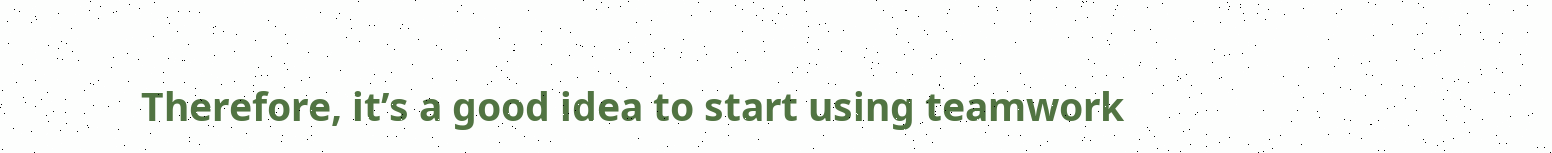Therefore, it’s a good idea to start using teamwork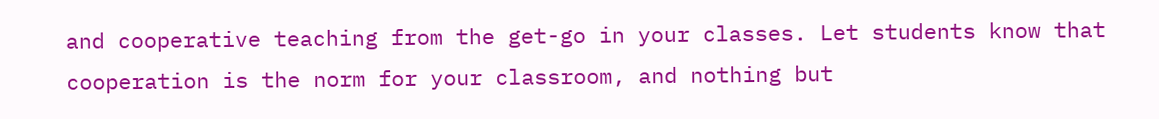and cooperative teaching from the get-go in your classes. Let students know that cooperation is the norm for your classroom, and nothing but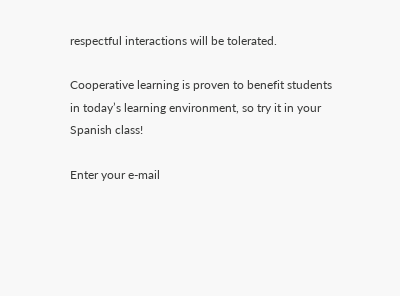respectful interactions will be tolerated.

Cooperative learning is proven to benefit students in today’s learning environment, so try it in your Spanish class!

Enter your e-mail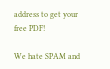address to get your free PDF!

We hate SPAM and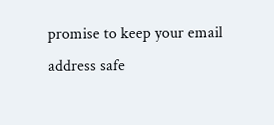promise to keep your email address safe